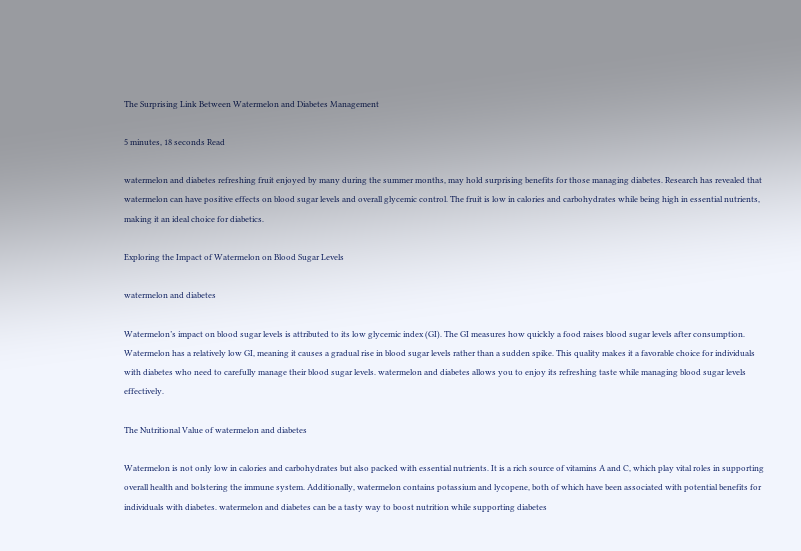The Surprising Link Between Watermelon and Diabetes Management

5 minutes, 18 seconds Read

watermelon and diabetes refreshing fruit enjoyed by many during the summer months, may hold surprising benefits for those managing diabetes. Research has revealed that watermelon can have positive effects on blood sugar levels and overall glycemic control. The fruit is low in calories and carbohydrates while being high in essential nutrients, making it an ideal choice for diabetics.

Exploring the Impact of Watermelon on Blood Sugar Levels

watermelon and diabetes

Watermelon’s impact on blood sugar levels is attributed to its low glycemic index (GI). The GI measures how quickly a food raises blood sugar levels after consumption. Watermelon has a relatively low GI, meaning it causes a gradual rise in blood sugar levels rather than a sudden spike. This quality makes it a favorable choice for individuals with diabetes who need to carefully manage their blood sugar levels. watermelon and diabetes allows you to enjoy its refreshing taste while managing blood sugar levels effectively.

The Nutritional Value of watermelon and diabetes

Watermelon is not only low in calories and carbohydrates but also packed with essential nutrients. It is a rich source of vitamins A and C, which play vital roles in supporting overall health and bolstering the immune system. Additionally, watermelon contains potassium and lycopene, both of which have been associated with potential benefits for individuals with diabetes. watermelon and diabetes can be a tasty way to boost nutrition while supporting diabetes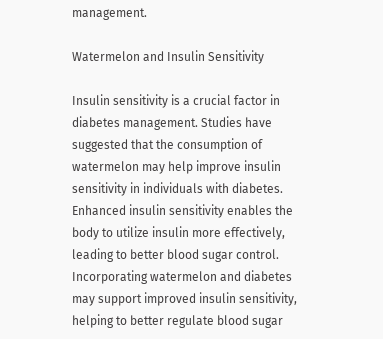management.

Watermelon and Insulin Sensitivity

Insulin sensitivity is a crucial factor in diabetes management. Studies have suggested that the consumption of watermelon may help improve insulin sensitivity in individuals with diabetes. Enhanced insulin sensitivity enables the body to utilize insulin more effectively, leading to better blood sugar control. Incorporating watermelon and diabetes may support improved insulin sensitivity, helping to better regulate blood sugar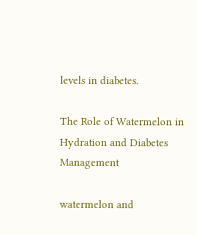levels in diabetes.

The Role of Watermelon in Hydration and Diabetes Management

watermelon and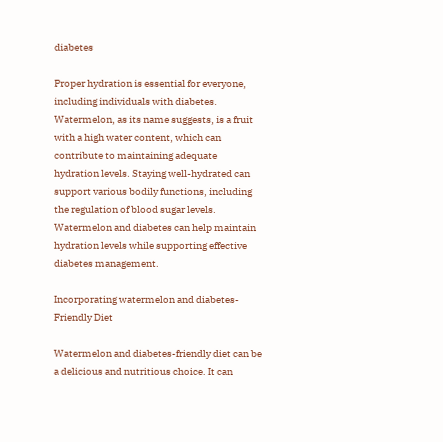diabetes

Proper hydration is essential for everyone, including individuals with diabetes. Watermelon, as its name suggests, is a fruit with a high water content, which can contribute to maintaining adequate hydration levels. Staying well-hydrated can support various bodily functions, including the regulation of blood sugar levels. Watermelon and diabetes can help maintain hydration levels while supporting effective diabetes management.

Incorporating watermelon and diabetes-Friendly Diet

Watermelon and diabetes-friendly diet can be a delicious and nutritious choice. It can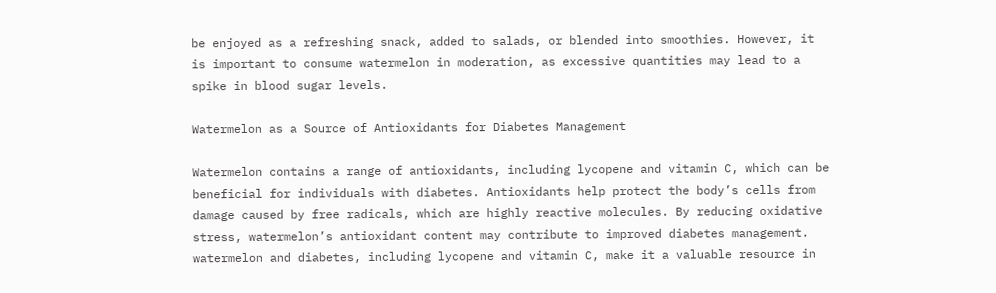be enjoyed as a refreshing snack, added to salads, or blended into smoothies. However, it is important to consume watermelon in moderation, as excessive quantities may lead to a spike in blood sugar levels.

Watermelon as a Source of Antioxidants for Diabetes Management

Watermelon contains a range of antioxidants, including lycopene and vitamin C, which can be beneficial for individuals with diabetes. Antioxidants help protect the body’s cells from damage caused by free radicals, which are highly reactive molecules. By reducing oxidative stress, watermelon’s antioxidant content may contribute to improved diabetes management. watermelon and diabetes, including lycopene and vitamin C, make it a valuable resource in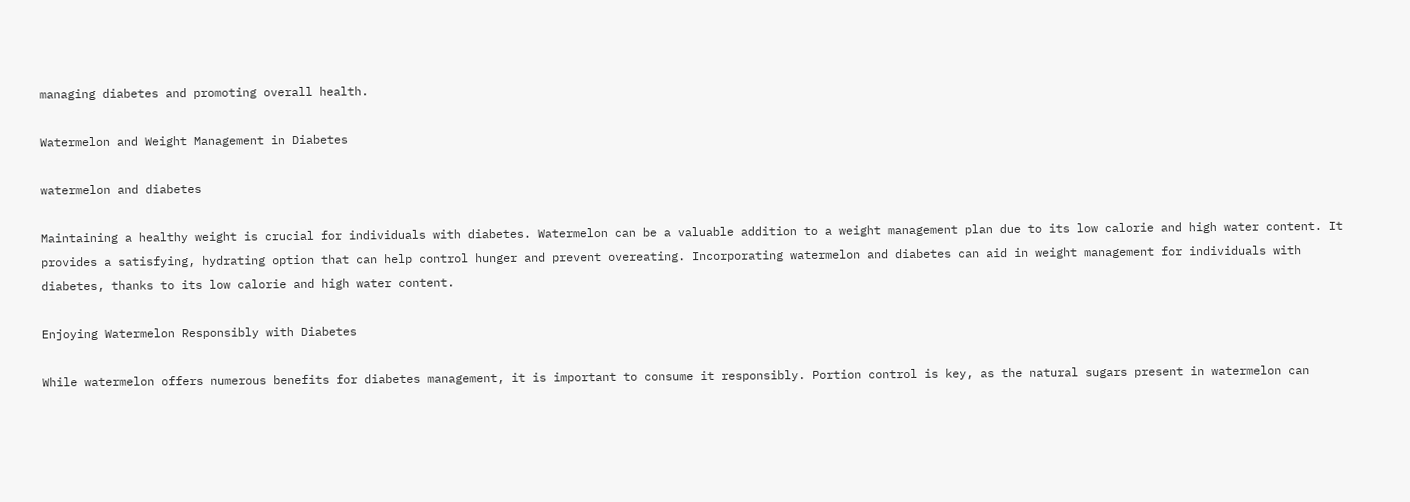managing diabetes and promoting overall health.

Watermelon and Weight Management in Diabetes

watermelon and diabetes

Maintaining a healthy weight is crucial for individuals with diabetes. Watermelon can be a valuable addition to a weight management plan due to its low calorie and high water content. It provides a satisfying, hydrating option that can help control hunger and prevent overeating. Incorporating watermelon and diabetes can aid in weight management for individuals with diabetes, thanks to its low calorie and high water content.

Enjoying Watermelon Responsibly with Diabetes

While watermelon offers numerous benefits for diabetes management, it is important to consume it responsibly. Portion control is key, as the natural sugars present in watermelon can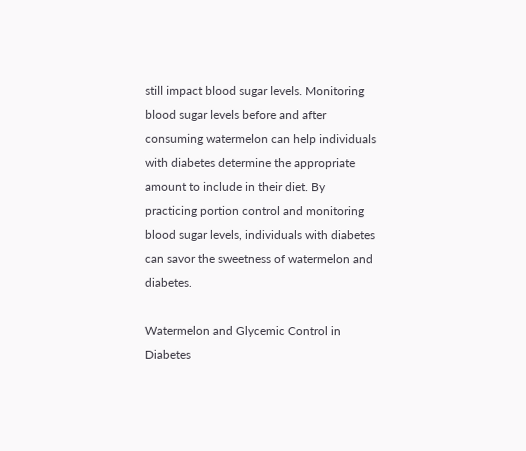still impact blood sugar levels. Monitoring blood sugar levels before and after consuming watermelon can help individuals with diabetes determine the appropriate amount to include in their diet. By practicing portion control and monitoring blood sugar levels, individuals with diabetes can savor the sweetness of watermelon and diabetes.

Watermelon and Glycemic Control in Diabetes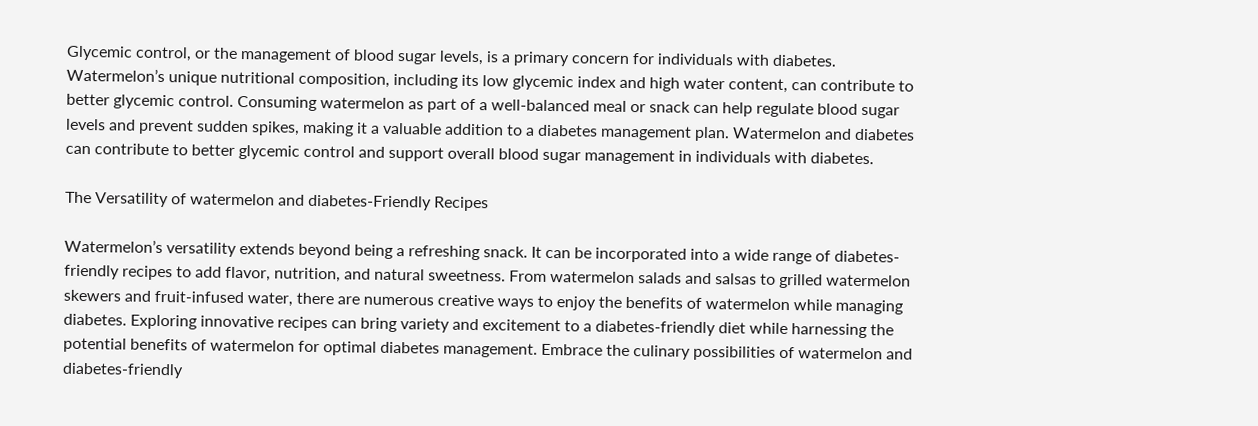Glycemic control, or the management of blood sugar levels, is a primary concern for individuals with diabetes. Watermelon’s unique nutritional composition, including its low glycemic index and high water content, can contribute to better glycemic control. Consuming watermelon as part of a well-balanced meal or snack can help regulate blood sugar levels and prevent sudden spikes, making it a valuable addition to a diabetes management plan. Watermelon and diabetes can contribute to better glycemic control and support overall blood sugar management in individuals with diabetes.

The Versatility of watermelon and diabetes-Friendly Recipes

Watermelon’s versatility extends beyond being a refreshing snack. It can be incorporated into a wide range of diabetes-friendly recipes to add flavor, nutrition, and natural sweetness. From watermelon salads and salsas to grilled watermelon skewers and fruit-infused water, there are numerous creative ways to enjoy the benefits of watermelon while managing diabetes. Exploring innovative recipes can bring variety and excitement to a diabetes-friendly diet while harnessing the potential benefits of watermelon for optimal diabetes management. Embrace the culinary possibilities of watermelon and diabetes-friendly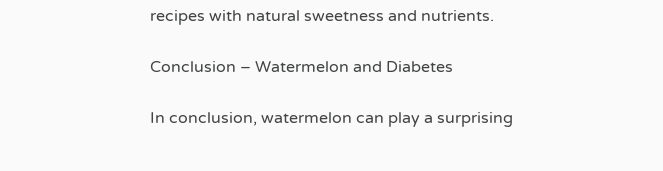recipes with natural sweetness and nutrients.

Conclusion – Watermelon and Diabetes

In conclusion, watermelon can play a surprising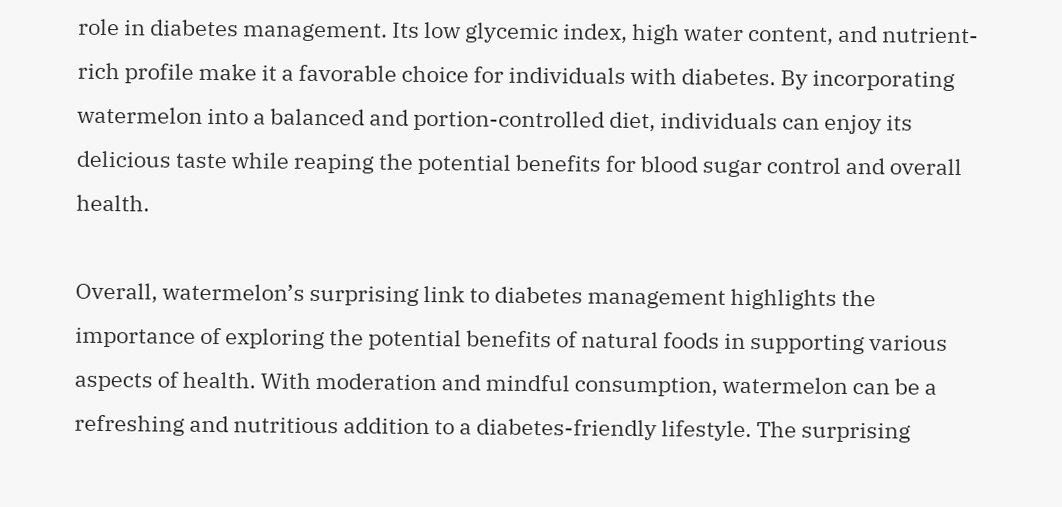role in diabetes management. Its low glycemic index, high water content, and nutrient-rich profile make it a favorable choice for individuals with diabetes. By incorporating watermelon into a balanced and portion-controlled diet, individuals can enjoy its delicious taste while reaping the potential benefits for blood sugar control and overall health.

Overall, watermelon’s surprising link to diabetes management highlights the importance of exploring the potential benefits of natural foods in supporting various aspects of health. With moderation and mindful consumption, watermelon can be a refreshing and nutritious addition to a diabetes-friendly lifestyle. The surprising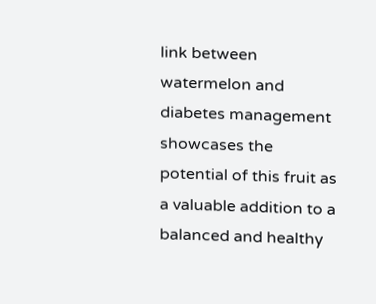link between watermelon and diabetes management showcases the potential of this fruit as a valuable addition to a balanced and healthy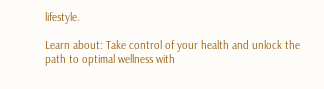lifestyle.

Learn about: Take control of your health and unlock the path to optimal wellness with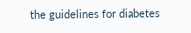the guidelines for diabetes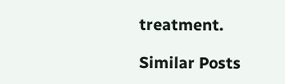treatment.

Similar Posts